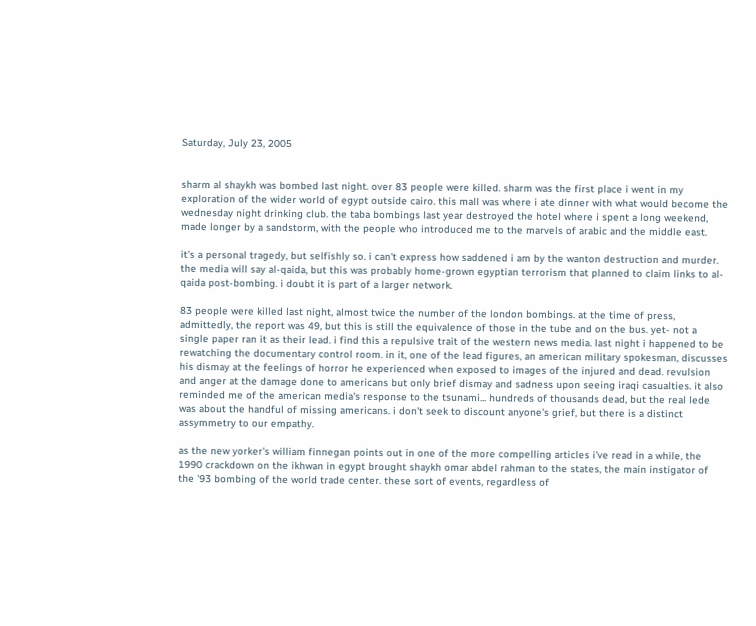Saturday, July 23, 2005


sharm al shaykh was bombed last night. over 83 people were killed. sharm was the first place i went in my exploration of the wider world of egypt outside cairo. this mall was where i ate dinner with what would become the wednesday night drinking club. the taba bombings last year destroyed the hotel where i spent a long weekend, made longer by a sandstorm, with the people who introduced me to the marvels of arabic and the middle east.

it's a personal tragedy, but selfishly so. i can't express how saddened i am by the wanton destruction and murder. the media will say al-qaida, but this was probably home-grown egyptian terrorism that planned to claim links to al-qaida post-bombing. i doubt it is part of a larger network.

83 people were killed last night, almost twice the number of the london bombings. at the time of press, admittedly, the report was 49, but this is still the equivalence of those in the tube and on the bus. yet- not a single paper ran it as their lead. i find this a repulsive trait of the western news media. last night i happened to be rewatching the documentary control room. in it, one of the lead figures, an american military spokesman, discusses his dismay at the feelings of horror he experienced when exposed to images of the injured and dead. revulsion and anger at the damage done to americans but only brief dismay and sadness upon seeing iraqi casualties. it also reminded me of the american media's response to the tsunami... hundreds of thousands dead, but the real lede was about the handful of missing americans. i don't seek to discount anyone's grief, but there is a distinct assymmetry to our empathy.

as the new yorker's william finnegan points out in one of the more compelling articles i've read in a while, the 1990 crackdown on the ikhwan in egypt brought shaykh omar abdel rahman to the states, the main instigator of the '93 bombing of the world trade center. these sort of events, regardless of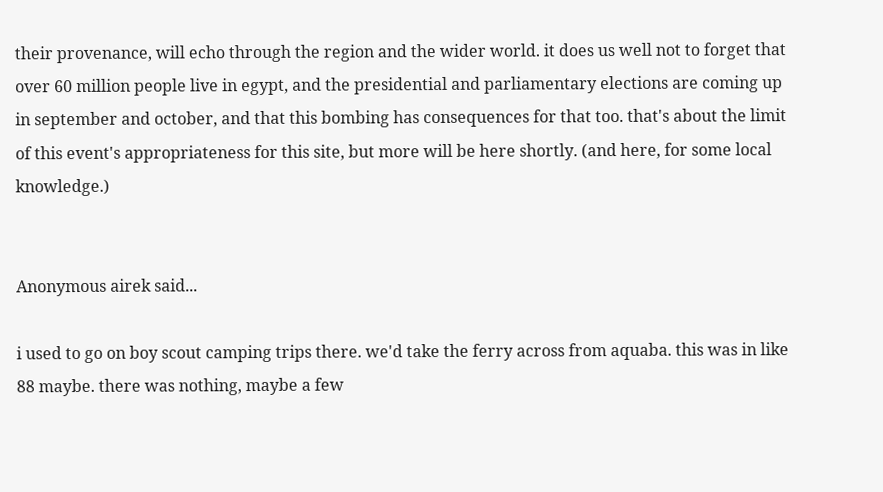their provenance, will echo through the region and the wider world. it does us well not to forget that over 60 million people live in egypt, and the presidential and parliamentary elections are coming up in september and october, and that this bombing has consequences for that too. that's about the limit of this event's appropriateness for this site, but more will be here shortly. (and here, for some local knowledge.)


Anonymous airek said...

i used to go on boy scout camping trips there. we'd take the ferry across from aquaba. this was in like 88 maybe. there was nothing, maybe a few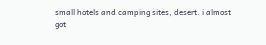small hotels and camping sites, desert. i almost got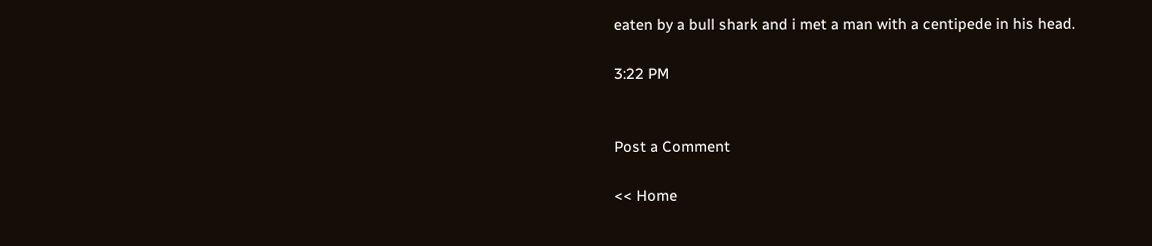eaten by a bull shark and i met a man with a centipede in his head.

3:22 PM


Post a Comment

<< Home